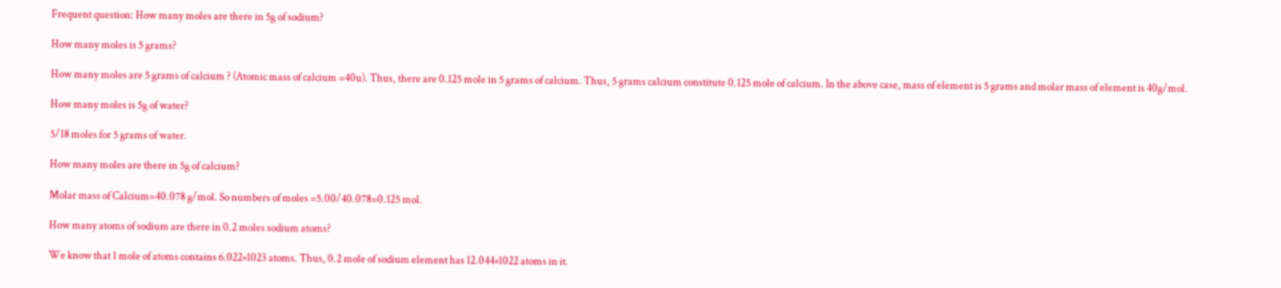Frequent question: How many moles are there in 5g of sodium?

How many moles is 5 grams?

How many moles are 5 grams of calcium ? (Atomic mass of calcium =40u). Thus, there are 0.125 mole in 5 grams of calcium. Thus, 5 grams calcium constitute 0.125 mole of calcium. In the above case, mass of element is 5 grams and molar mass of element is 40g/mol.

How many moles is 5g of water?

5/18 moles for 5 grams of water.

How many moles are there in 5g of calcium?

Molar mass of Calcium=40.078 g/mol. So numbers of moles =5.00/40.078=0.125 mol.

How many atoms of sodium are there in 0.2 moles sodium atoms?

We know that 1 mole of atoms contains 6.022×1023 atoms. Thus, 0.2 mole of sodium element has 12.044×1022 atoms in it.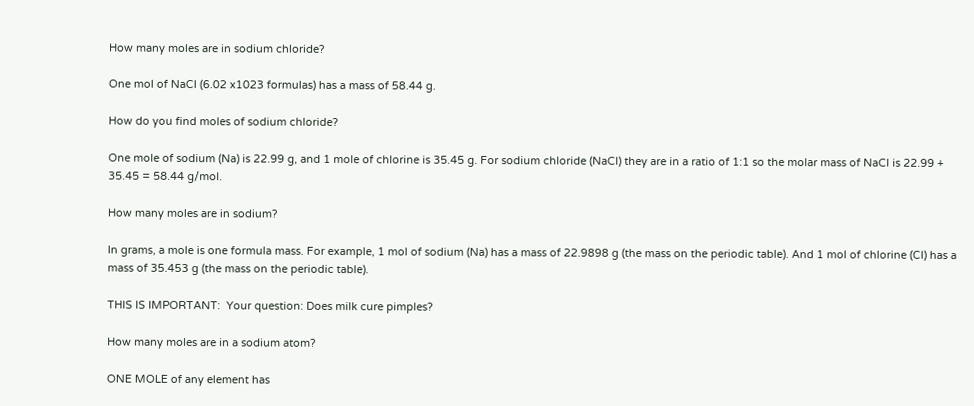How many moles are in sodium chloride?

One mol of NaCl (6.02 x1023 formulas) has a mass of 58.44 g.

How do you find moles of sodium chloride?

One mole of sodium (Na) is 22.99 g, and 1 mole of chlorine is 35.45 g. For sodium chloride (NaCl) they are in a ratio of 1:1 so the molar mass of NaCl is 22.99 + 35.45 = 58.44 g/mol.

How many moles are in sodium?

In grams, a mole is one formula mass. For example, 1 mol of sodium (Na) has a mass of 22.9898 g (the mass on the periodic table). And 1 mol of chlorine (Cl) has a mass of 35.453 g (the mass on the periodic table).

THIS IS IMPORTANT:  Your question: Does milk cure pimples?

How many moles are in a sodium atom?

ONE MOLE of any element has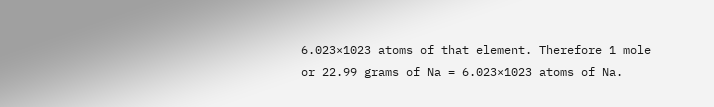6.023×1023 atoms of that element. Therefore 1 mole or 22.99 grams of Na = 6.023×1023 atoms of Na.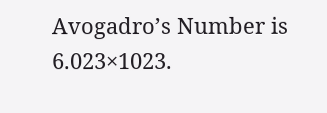Avogadro’s Number is 6.023×1023.